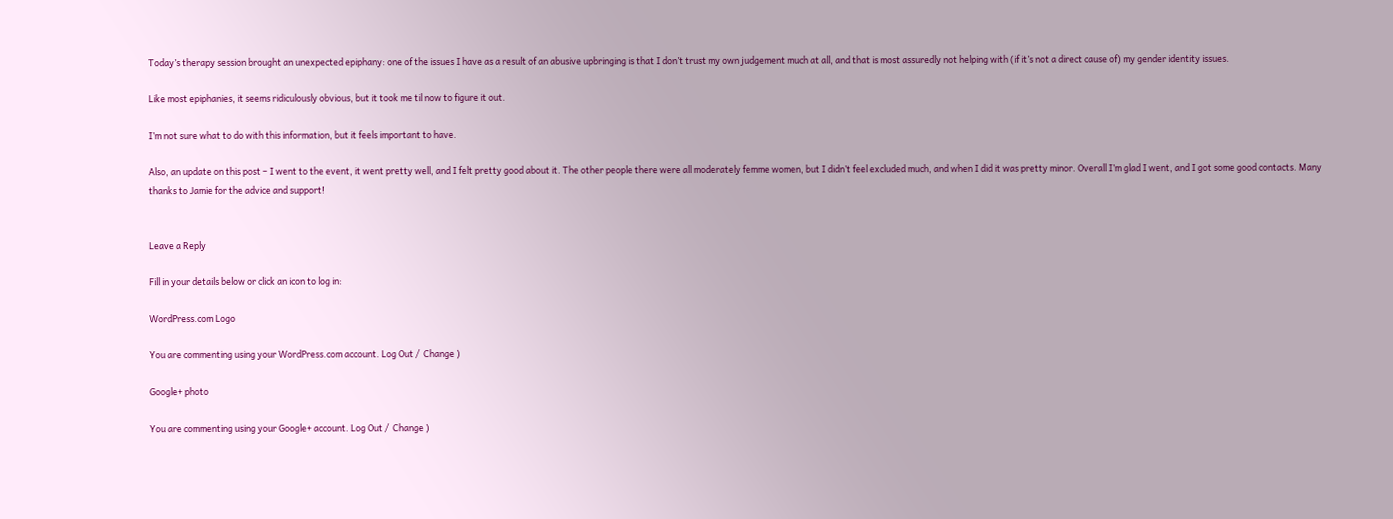Today’s therapy session brought an unexpected epiphany: one of the issues I have as a result of an abusive upbringing is that I don’t trust my own judgement much at all, and that is most assuredly not helping with (if it’s not a direct cause of) my gender identity issues.

Like most epiphanies, it seems ridiculously obvious, but it took me til now to figure it out.

I’m not sure what to do with this information, but it feels important to have.

Also, an update on this post – I went to the event, it went pretty well, and I felt pretty good about it. The other people there were all moderately femme women, but I didn’t feel excluded much, and when I did it was pretty minor. Overall I’m glad I went, and I got some good contacts. Many thanks to Jamie for the advice and support!


Leave a Reply

Fill in your details below or click an icon to log in:

WordPress.com Logo

You are commenting using your WordPress.com account. Log Out /  Change )

Google+ photo

You are commenting using your Google+ account. Log Out /  Change )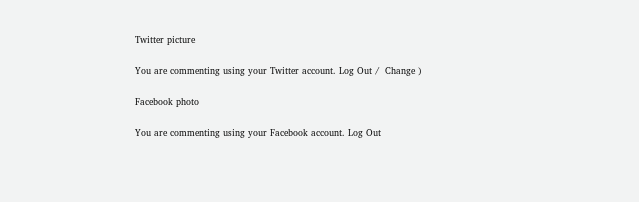Twitter picture

You are commenting using your Twitter account. Log Out /  Change )

Facebook photo

You are commenting using your Facebook account. Log Out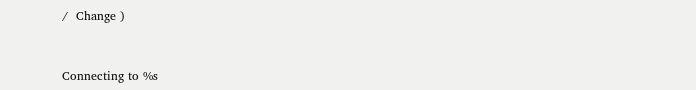/  Change )


Connecting to %s